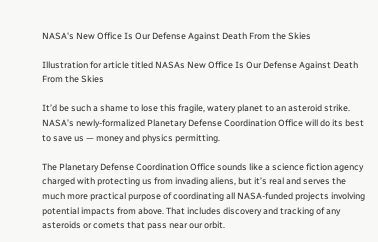NASA's New Office Is Our Defense Against Death From the Skies

Illustration for article titled NASAs New Office Is Our Defense Against Death From the Skies

It’d be such a shame to lose this fragile, watery planet to an asteroid strike. NASA’s newly-formalized Planetary Defense Coordination Office will do its best to save us — money and physics permitting.

The Planetary Defense Coordination Office sounds like a science fiction agency charged with protecting us from invading aliens, but it’s real and serves the much more practical purpose of coordinating all NASA-funded projects involving potential impacts from above. That includes discovery and tracking of any asteroids or comets that pass near our orbit.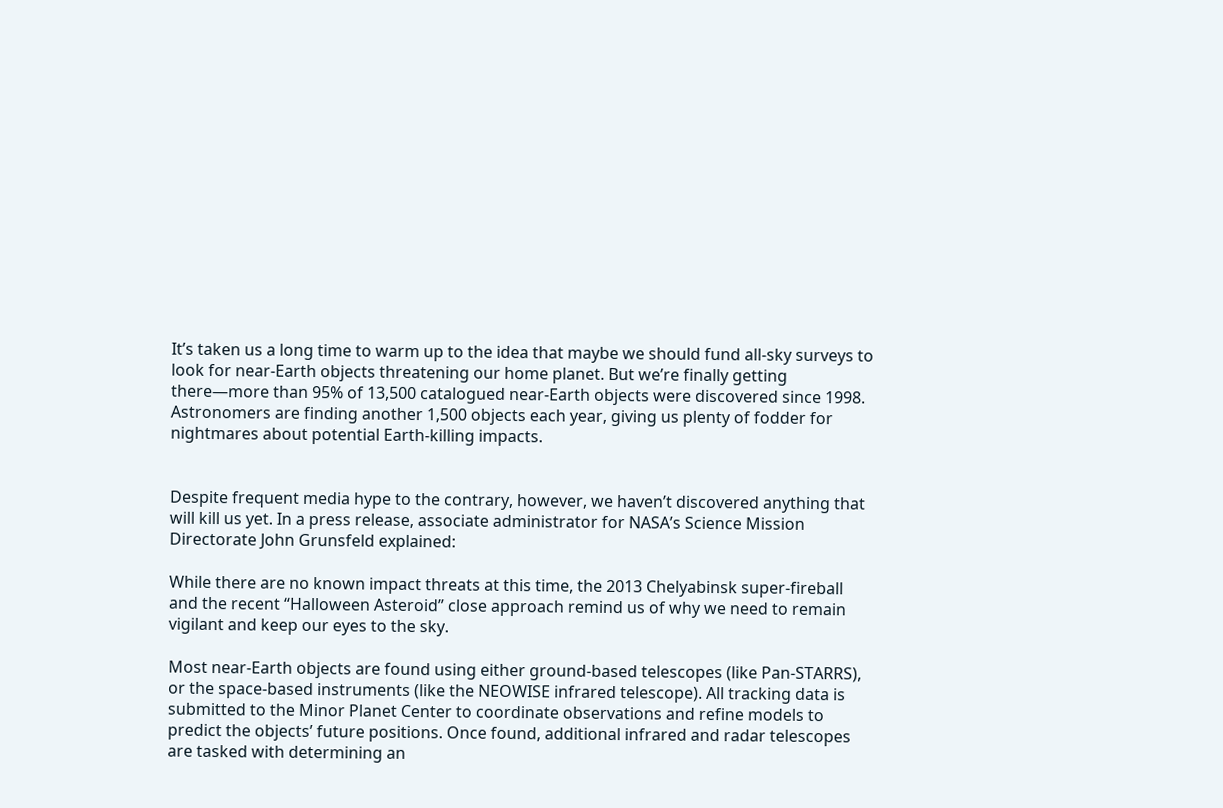It’s taken us a long time to warm up to the idea that maybe we should fund all-sky surveys to look for near-Earth objects threatening our home planet. But we’re finally getting there—more than 95% of 13,500 catalogued near-Earth objects were discovered since 1998. Astronomers are finding another 1,500 objects each year, giving us plenty of fodder for nightmares about potential Earth-killing impacts.


Despite frequent media hype to the contrary, however, we haven’t discovered anything that will kill us yet. In a press release, associate administrator for NASA’s Science Mission Directorate John Grunsfeld explained:

While there are no known impact threats at this time, the 2013 Chelyabinsk super-fireball and the recent “Halloween Asteroid” close approach remind us of why we need to remain vigilant and keep our eyes to the sky.

Most near-Earth objects are found using either ground-based telescopes (like Pan-STARRS), or the space-based instruments (like the NEOWISE infrared telescope). All tracking data is submitted to the Minor Planet Center to coordinate observations and refine models to predict the objects’ future positions. Once found, additional infrared and radar telescopes are tasked with determining an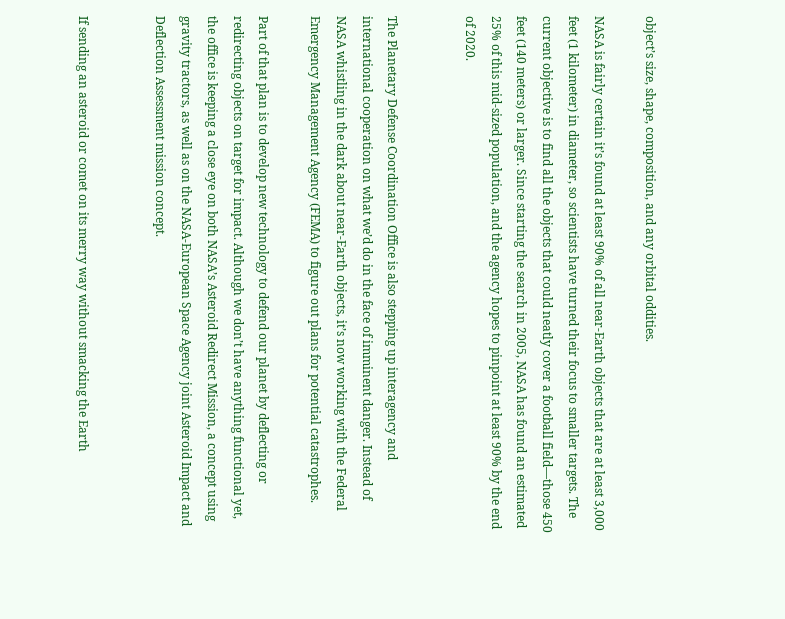object’s size, shape, composition, and any orbital oddities.

NASA is fairly certain it’s found at least 90% of all near-Earth objects that are at least 3,000 feet (1 kilometer) in diameter, so scientists have turned their focus to smaller targets. The current objective is to find all the objects that could neatly cover a football field—those 450 feet (140 meters) or larger. Since starting the search in 2005, NASA has found an estimated 25% of this mid-sized population, and the agency hopes to pinpoint at least 90% by the end of 2020.


The Planetary Defense Coordination Office is also stepping up interagency and international cooperation on what we’d do in the face of imminent danger. Instead of NASA whistling in the dark about near-Earth objects, it’s now working with the Federal Emergency Management Agency (FEMA) to figure out plans for potential catastrophes.

Part of that plan is to develop new technology to defend our planet by deflecting or redirecting objects on target for impact. Although we don’t have anything functional yet, the office is keeping a close eye on both NASA’s Asteroid Redirect Mission, a concept using gravity tractors, as well as on the NASA-European Space Agency joint Asteroid Impact and Deflection Assessment mission concept.


If sending an asteroid or comet on its merry way without smacking the Earth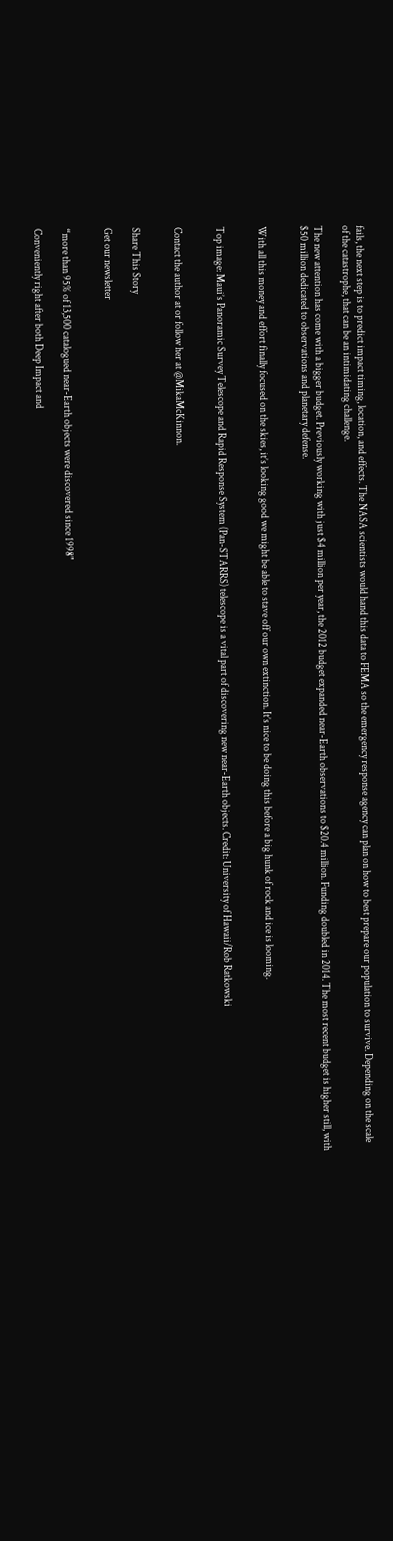fails, the next step is to predict impact timing, location, and effects. The NASA scientists would hand this data to FEMA so the emergency response agency can plan on how to best prepare our population to survive. Depending on the scale of the catastrophe, that can be an intimidating challenge.

The new attention has come with a bigger budget. Previously working with just $4 million per year, the 2012 budget expanded near-Earth observations to $20.4 million. Funding doubled in 2014. The most recent budget is higher still, with $50 million dedicated to observations and planetary defense.


With all this money and effort finally focused on the skies, it’s looking good we might be able to stave off our own extinction. It’s nice to be doing this before a big hunk of rock and ice is looming.


Top image: Maui’s Panoramic Survey Telescope and Rapid Response System (Pan-STARRS) telescope is a vital part of discovering new near-Earth objects. Credit: University of Hawaii/Rob Ratkowski


Contact the author at or follow her at @MikaMcKinnon.


Share This Story

Get our newsletter


“more than 95% of 13,500 catalogued near-Earth objects were discovered since 1998"

Conveniently right after both Deep Impact and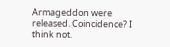Armageddon were released. Coincidence? I think not.